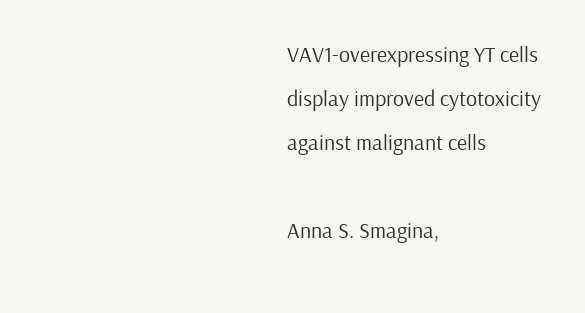VAV1-overexpressing YT cells display improved cytotoxicity against malignant cells

Anna S. Smagina,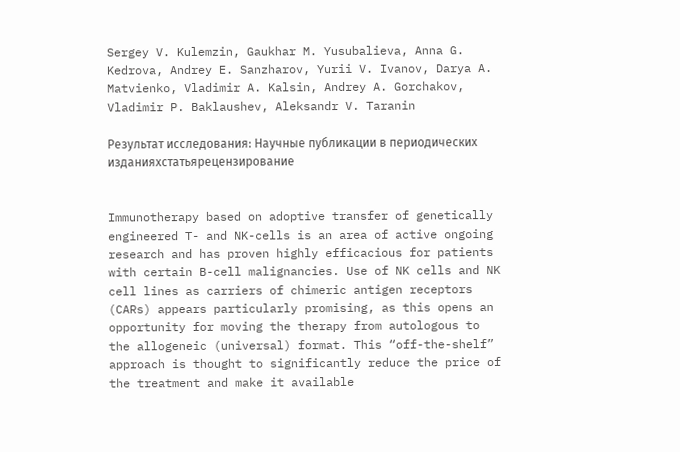Sergey V. Kulemzin, Gaukhar M. Yusubalieva, Anna G. Kedrova, Andrey E. Sanzharov, Yurii V. Ivanov, Darya A. Matvienko, Vladimir A. Kalsin, Andrey A. Gorchakov, Vladimir P. Baklaushev, Aleksandr V. Taranin

Результат исследования: Научные публикации в периодических изданияхстатьярецензирование


Immunotherapy based on adoptive transfer of genetically engineered T- and NK-cells is an area of active ongoing research and has proven highly efficacious for patients with certain B-cell malignancies. Use of NK cells and NK cell lines as carriers of chimeric antigen receptors (CARs) appears particularly promising, as this opens an opportunity for moving the therapy from autologous to the allogeneic (universal) format. This “off-the-shelf” approach is thought to significantly reduce the price of the treatment and make it available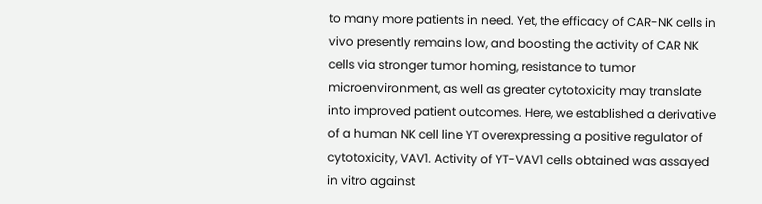to many more patients in need. Yet, the efficacy of CAR-NK cells in vivo presently remains low, and boosting the activity of CAR NK cells via stronger tumor homing, resistance to tumor microenvironment, as well as greater cytotoxicity may translate into improved patient outcomes. Here, we established a derivative of a human NK cell line YT overexpressing a positive regulator of cytotoxicity, VAV1. Activity of YT-VAV1 cells obtained was assayed in vitro against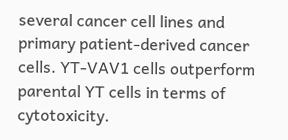several cancer cell lines and primary patient-derived cancer cells. YT-VAV1 cells outperform parental YT cells in terms of cytotoxicity.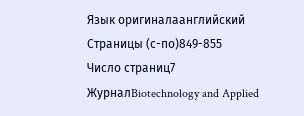Язык оригиналаанглийский
Страницы (с-по)849-855
Число страниц7
ЖурналBiotechnology and Applied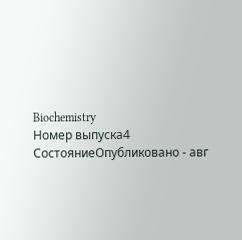Biochemistry
Номер выпуска4
СостояниеОпубликовано - авг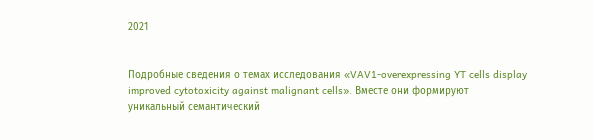2021


Подробные сведения о темах исследования «VAV1-overexpressing YT cells display improved cytotoxicity against malignant cells». Вместе они формируют уникальный семантический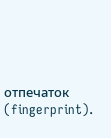отпечаток (fingerprint).